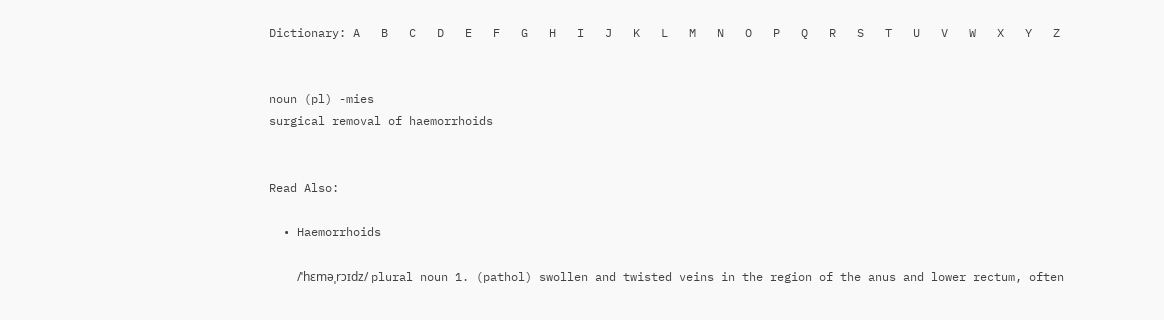Dictionary: A   B   C   D   E   F   G   H   I   J   K   L   M   N   O   P   Q   R   S   T   U   V   W   X   Y   Z


noun (pl) -mies
surgical removal of haemorrhoids


Read Also:

  • Haemorrhoids

    /ˈhɛməˌrɔɪdz/ plural noun 1. (pathol) swollen and twisted veins in the region of the anus and lower rectum, often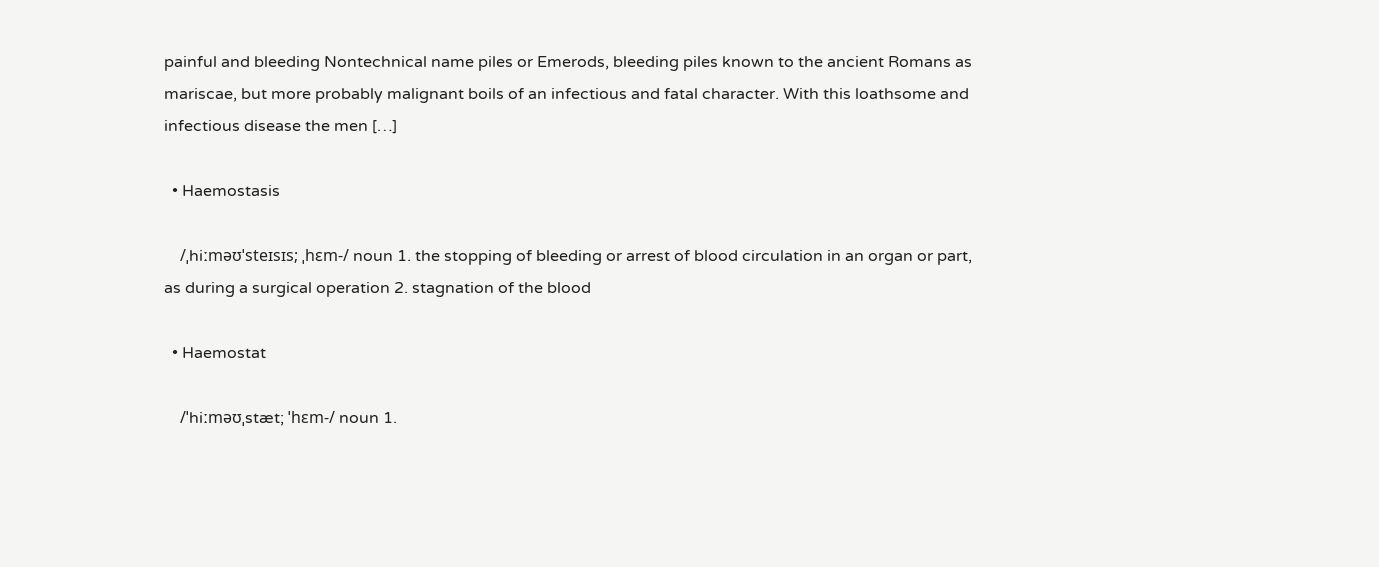painful and bleeding Nontechnical name piles or Emerods, bleeding piles known to the ancient Romans as mariscae, but more probably malignant boils of an infectious and fatal character. With this loathsome and infectious disease the men […]

  • Haemostasis

    /ˌhiːməʊˈsteɪsɪs; ˌhɛm-/ noun 1. the stopping of bleeding or arrest of blood circulation in an organ or part, as during a surgical operation 2. stagnation of the blood

  • Haemostat

    /ˈhiːməʊˌstæt; ˈhɛm-/ noun 1.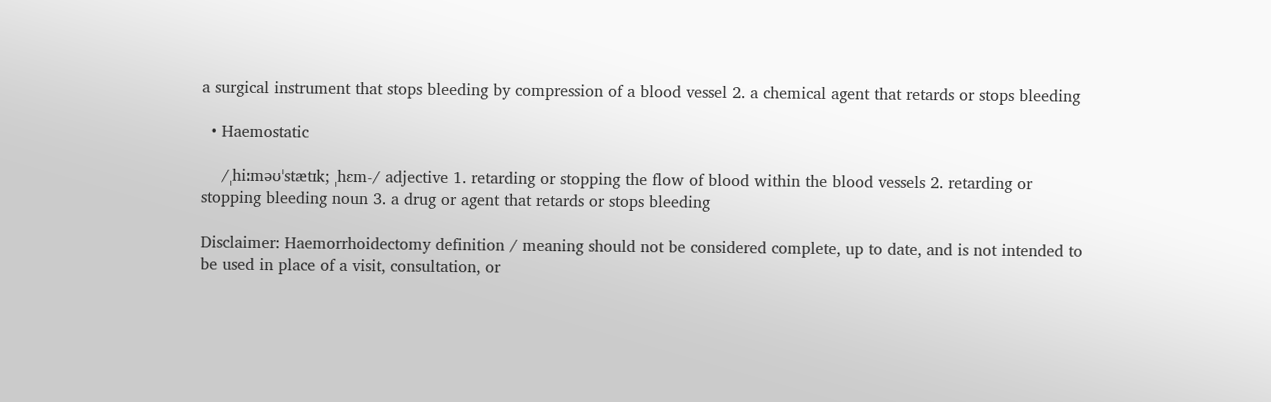a surgical instrument that stops bleeding by compression of a blood vessel 2. a chemical agent that retards or stops bleeding

  • Haemostatic

    /ˌhiːməʊˈstætɪk; ˌhɛm-/ adjective 1. retarding or stopping the flow of blood within the blood vessels 2. retarding or stopping bleeding noun 3. a drug or agent that retards or stops bleeding

Disclaimer: Haemorrhoidectomy definition / meaning should not be considered complete, up to date, and is not intended to be used in place of a visit, consultation, or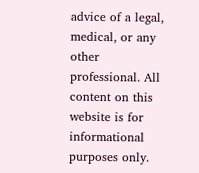advice of a legal, medical, or any other professional. All content on this website is for informational purposes only.